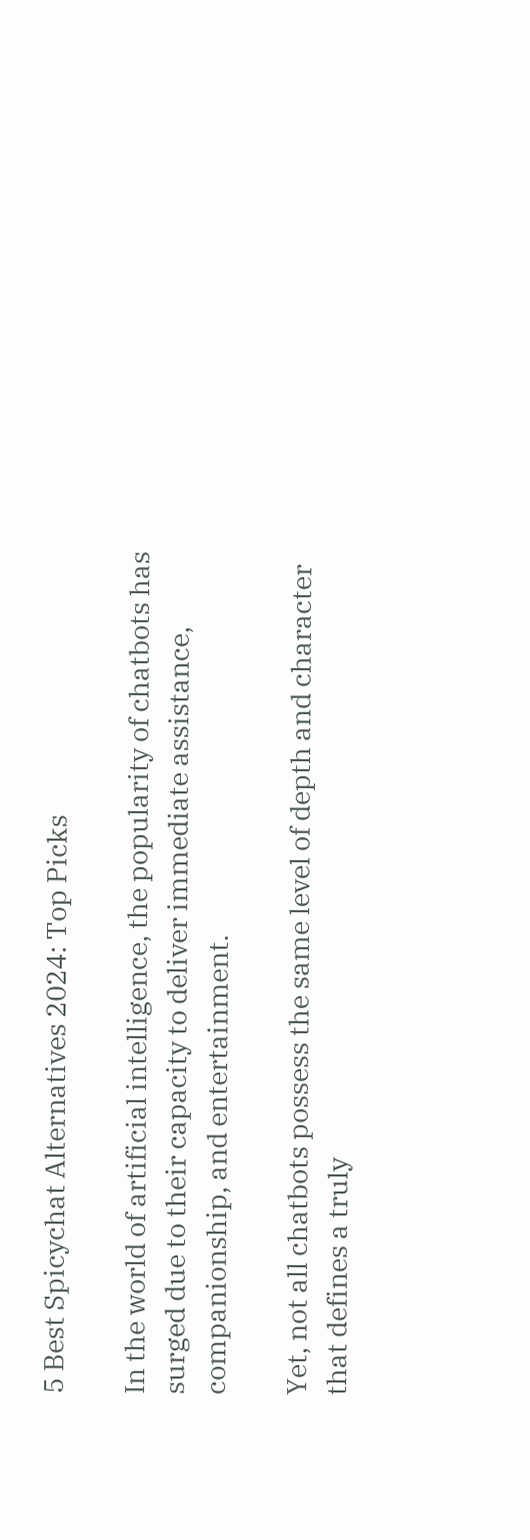5 Best Spicychat Alternatives 2024: Top Picks

In the world of artificial intelligence, the popularity of chatbots has surged due to their capacity to deliver immediate assistance, companionship, and entertainment.

Yet, not all chatbots possess the same level of depth and character that defines a truly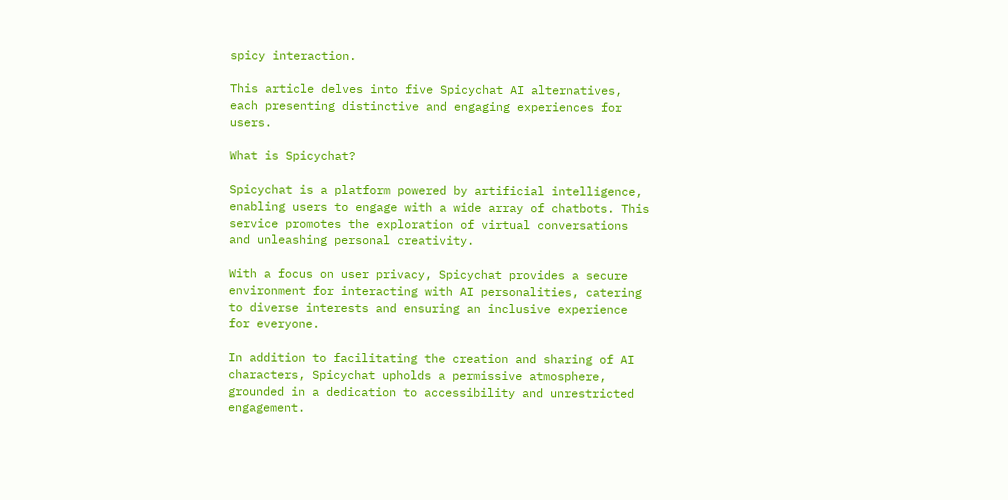spicy interaction.

This article delves into five Spicychat AI alternatives, each presenting distinctive and engaging experiences for users.

What is Spicychat?

Spicychat is a platform powered by artificial intelligence, enabling users to engage with a wide array of chatbots. This service promotes the exploration of virtual conversations and unleashing personal creativity.

With a focus on user privacy, Spicychat provides a secure environment for interacting with AI personalities, catering to diverse interests and ensuring an inclusive experience for everyone.

In addition to facilitating the creation and sharing of AI characters, Spicychat upholds a permissive atmosphere, grounded in a dedication to accessibility and unrestricted engagement.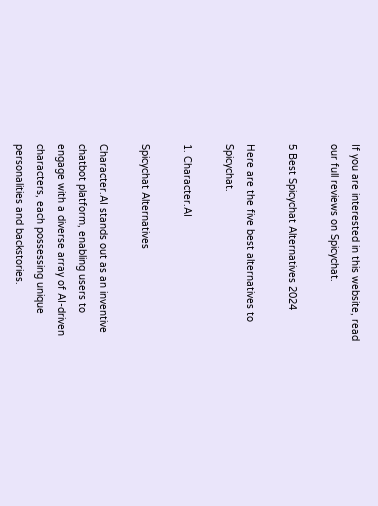If you are interested in this website, read our full reviews on Spicychat.

5 Best Spicychat Alternatives 2024

Here are the five best alternatives to Spicychat.

1. Character.AI

Spicychat Alternatives

Character.AI stands out as an inventive chatbot platform, enabling users to engage with a diverse array of AI-driven characters, each possessing unique personalities and backstories.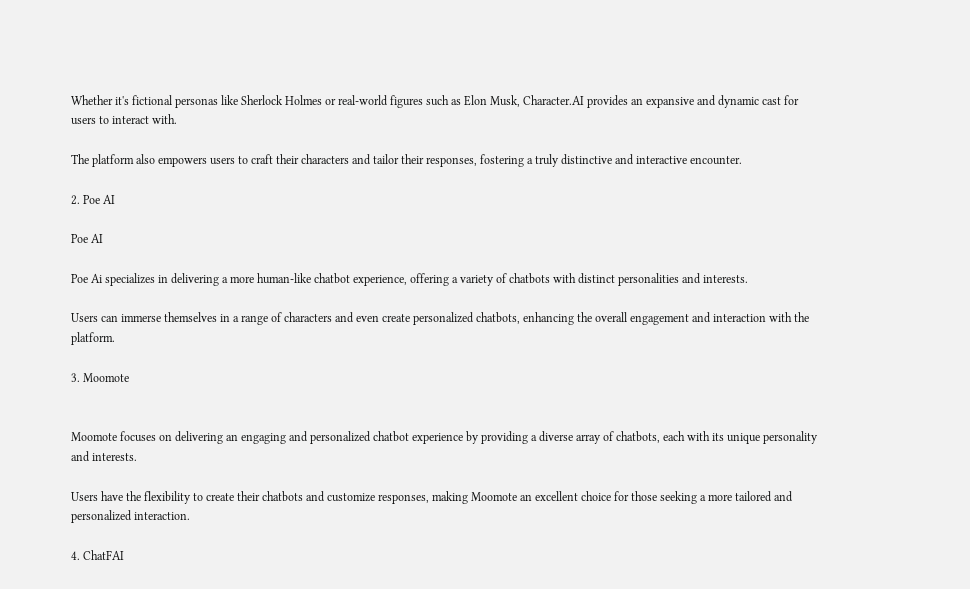Whether it's fictional personas like Sherlock Holmes or real-world figures such as Elon Musk, Character.AI provides an expansive and dynamic cast for users to interact with.

The platform also empowers users to craft their characters and tailor their responses, fostering a truly distinctive and interactive encounter.

2. Poe AI

Poe AI

Poe Ai specializes in delivering a more human-like chatbot experience, offering a variety of chatbots with distinct personalities and interests.

Users can immerse themselves in a range of characters and even create personalized chatbots, enhancing the overall engagement and interaction with the platform.

3. Moomote


Moomote focuses on delivering an engaging and personalized chatbot experience by providing a diverse array of chatbots, each with its unique personality and interests.

Users have the flexibility to create their chatbots and customize responses, making Moomote an excellent choice for those seeking a more tailored and personalized interaction.

4. ChatFAI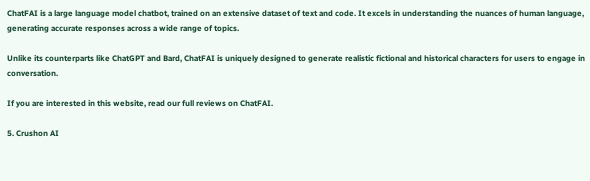ChatFAI is a large language model chatbot, trained on an extensive dataset of text and code. It excels in understanding the nuances of human language, generating accurate responses across a wide range of topics.

Unlike its counterparts like ChatGPT and Bard, ChatFAI is uniquely designed to generate realistic fictional and historical characters for users to engage in conversation.

If you are interested in this website, read our full reviews on ChatFAI.

5. Crushon AI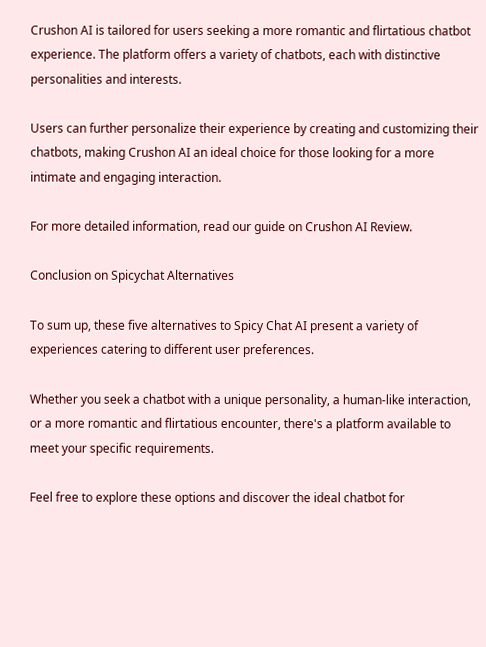Crushon AI is tailored for users seeking a more romantic and flirtatious chatbot experience. The platform offers a variety of chatbots, each with distinctive personalities and interests.

Users can further personalize their experience by creating and customizing their chatbots, making Crushon AI an ideal choice for those looking for a more intimate and engaging interaction.

For more detailed information, read our guide on Crushon AI Review.

Conclusion on Spicychat Alternatives

To sum up, these five alternatives to Spicy Chat AI present a variety of experiences catering to different user preferences.

Whether you seek a chatbot with a unique personality, a human-like interaction, or a more romantic and flirtatious encounter, there's a platform available to meet your specific requirements.

Feel free to explore these options and discover the ideal chatbot for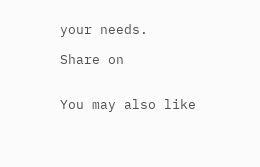your needs.

Share on


You may also like